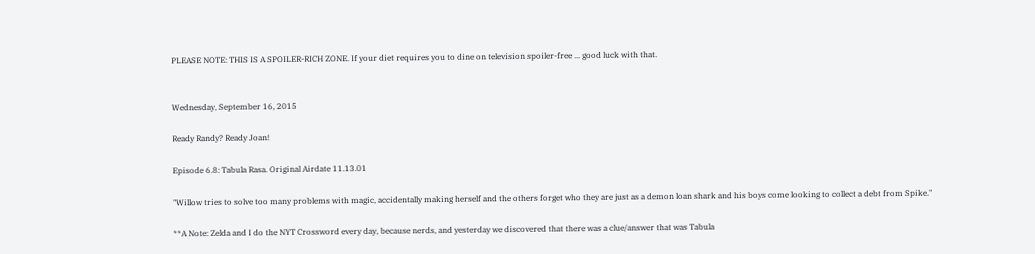PLEASE NOTE: THIS IS A SPOILER-RICH ZONE. If your diet requires you to dine on television spoiler-free ... good luck with that.


Wednesday, September 16, 2015

Ready Randy? Ready Joan!

Episode 6.8: Tabula Rasa. Original Airdate 11.13.01

"Willow tries to solve too many problems with magic, accidentally making herself and the others forget who they are just as a demon loan shark and his boys come looking to collect a debt from Spike."

**A Note: Zelda and I do the NYT Crossword every day, because nerds, and yesterday we discovered that there was a clue/answer that was Tabula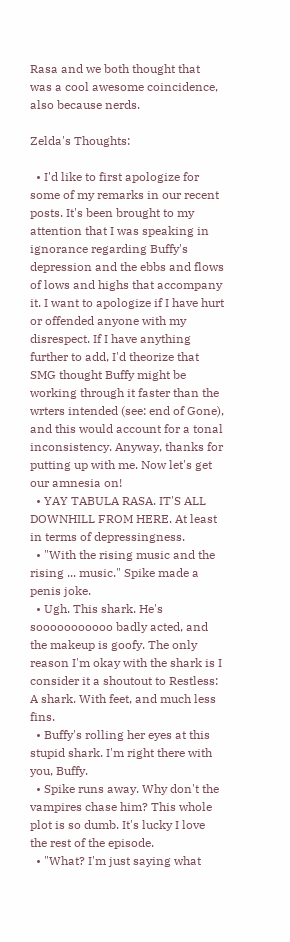Rasa and we both thought that was a cool awesome coincidence, also because nerds.

Zelda's Thoughts:

  • I'd like to first apologize for some of my remarks in our recent posts. It's been brought to my attention that I was speaking in ignorance regarding Buffy's depression and the ebbs and flows of lows and highs that accompany it. I want to apologize if I have hurt or offended anyone with my disrespect. If I have anything further to add, I'd theorize that SMG thought Buffy might be working through it faster than the wrters intended (see: end of Gone), and this would account for a tonal inconsistency. Anyway, thanks for putting up with me. Now let's get our amnesia on!
  • YAY TABULA RASA. IT'S ALL DOWNHILL FROM HERE. At least in terms of depressingness.
  • "With the rising music and the rising ... music." Spike made a penis joke.
  • Ugh. This shark. He's sooooooooooo badly acted, and the makeup is goofy. The only reason I'm okay with the shark is I consider it a shoutout to Restless: A shark. With feet, and much less fins.
  • Buffy's rolling her eyes at this stupid shark. I'm right there with you, Buffy.
  • Spike runs away. Why don't the vampires chase him? This whole plot is so dumb. It's lucky I love the rest of the episode.
  • "What? I'm just saying what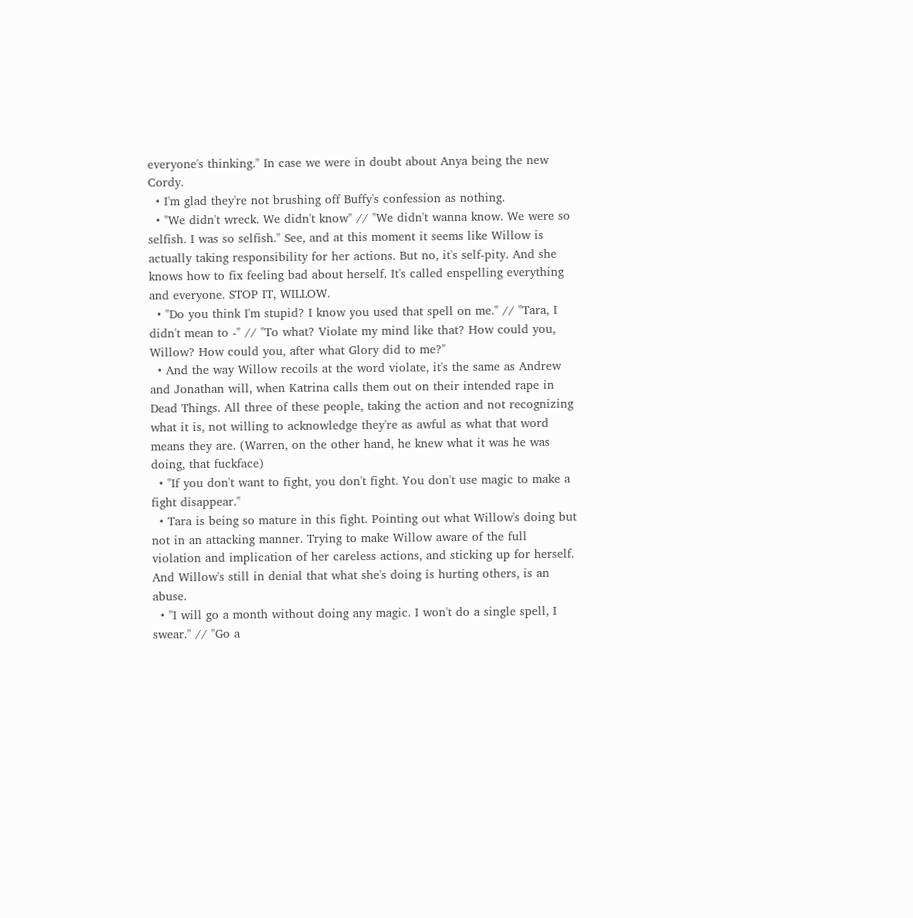everyone's thinking." In case we were in doubt about Anya being the new Cordy.
  • I'm glad they're not brushing off Buffy's confession as nothing.
  • "We didn't wreck. We didn't know" // "We didn't wanna know. We were so selfish. I was so selfish." See, and at this moment it seems like Willow is actually taking responsibility for her actions. But no, it's self-pity. And she knows how to fix feeling bad about herself. It's called enspelling everything and everyone. STOP IT, WILLOW.
  • "Do you think I'm stupid? I know you used that spell on me." // "Tara, I didn't mean to -" // "To what? Violate my mind like that? How could you, Willow? How could you, after what Glory did to me?"
  • And the way Willow recoils at the word violate, it's the same as Andrew and Jonathan will, when Katrina calls them out on their intended rape in Dead Things. All three of these people, taking the action and not recognizing what it is, not willing to acknowledge they're as awful as what that word means they are. (Warren, on the other hand, he knew what it was he was doing, that fuckface)
  • "If you don't want to fight, you don't fight. You don't use magic to make a fight disappear."
  • Tara is being so mature in this fight. Pointing out what Willow's doing but not in an attacking manner. Trying to make Willow aware of the full violation and implication of her careless actions, and sticking up for herself. And Willow's still in denial that what she's doing is hurting others, is an abuse.
  • "I will go a month without doing any magic. I won't do a single spell, I swear." // "Go a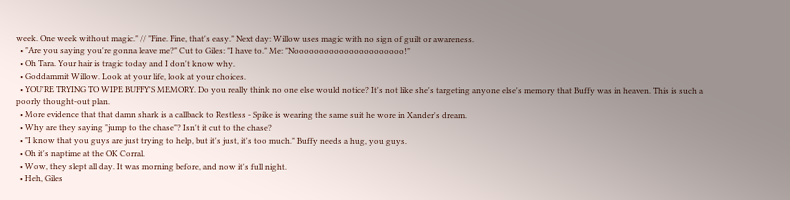week. One week without magic." // "Fine. Fine, that's easy." Next day: Willow uses magic with no sign of guilt or awareness.
  • "Are you saying you're gonna leave me?" Cut to Giles: "I have to." Me: "Noooooooooooooooooooooo!"
  • Oh Tara. Your hair is tragic today and I don't know why.
  • Goddammit Willow. Look at your life, look at your choices.
  • YOU'RE TRYING TO WIPE BUFFY'S MEMORY. Do you really think no one else would notice? It's not like she's targeting anyone else's memory that Buffy was in heaven. This is such a poorly thought-out plan.
  • More evidence that that damn shark is a callback to Restless - Spike is wearing the same suit he wore in Xander's dream.
  • Why are they saying "jump to the chase"? Isn't it cut to the chase?
  • "I know that you guys are just trying to help, but it's just, it's too much." Buffy needs a hug, you guys.
  • Oh it's naptime at the OK Corral.
  • Wow, they slept all day. It was morning before, and now it's full night.
  • Heh, Giles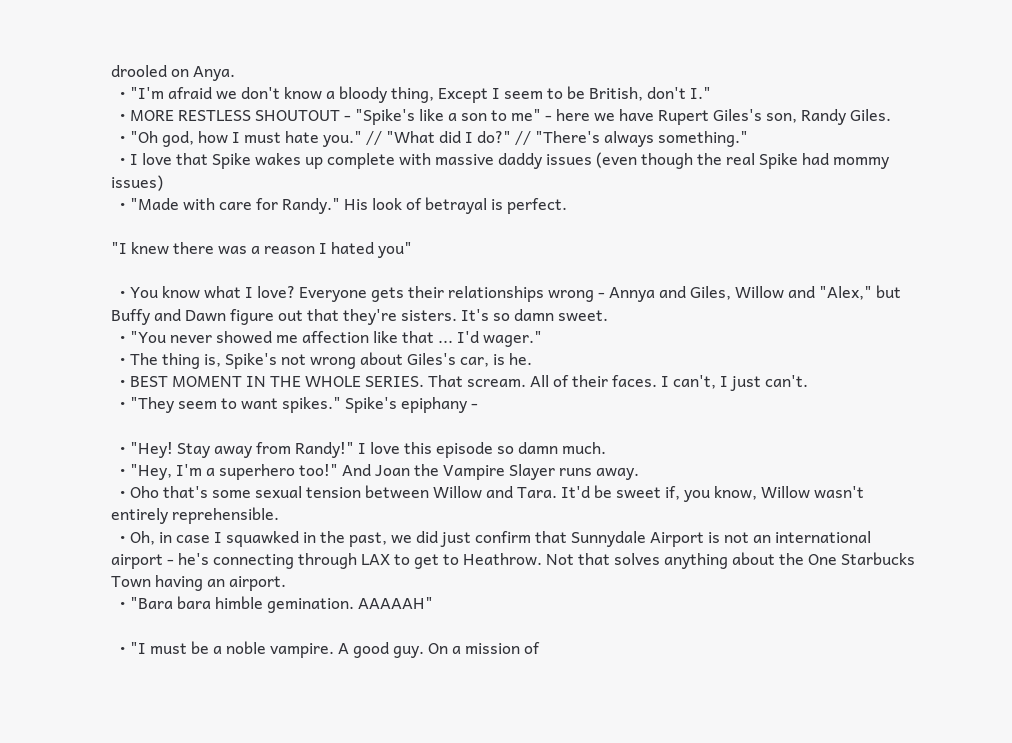drooled on Anya.
  • "I'm afraid we don't know a bloody thing, Except I seem to be British, don't I."
  • MORE RESTLESS SHOUTOUT - "Spike's like a son to me" - here we have Rupert Giles's son, Randy Giles.
  • "Oh god, how I must hate you." // "What did I do?" // "There's always something."
  • I love that Spike wakes up complete with massive daddy issues (even though the real Spike had mommy issues)
  • "Made with care for Randy." His look of betrayal is perfect.

"I knew there was a reason I hated you"

  • You know what I love? Everyone gets their relationships wrong - Annya and Giles, Willow and "Alex," but Buffy and Dawn figure out that they're sisters. It's so damn sweet.
  • "You never showed me affection like that ... I'd wager."
  • The thing is, Spike's not wrong about Giles's car, is he.
  • BEST MOMENT IN THE WHOLE SERIES. That scream. All of their faces. I can't, I just can't.
  • "They seem to want spikes." Spike's epiphany -

  • "Hey! Stay away from Randy!" I love this episode so damn much.
  • "Hey, I'm a superhero too!" And Joan the Vampire Slayer runs away.
  • Oho that's some sexual tension between Willow and Tara. It'd be sweet if, you know, Willow wasn't entirely reprehensible.
  • Oh, in case I squawked in the past, we did just confirm that Sunnydale Airport is not an international airport - he's connecting through LAX to get to Heathrow. Not that solves anything about the One Starbucks Town having an airport.
  • "Bara bara himble gemination. AAAAAH"

  • "I must be a noble vampire. A good guy. On a mission of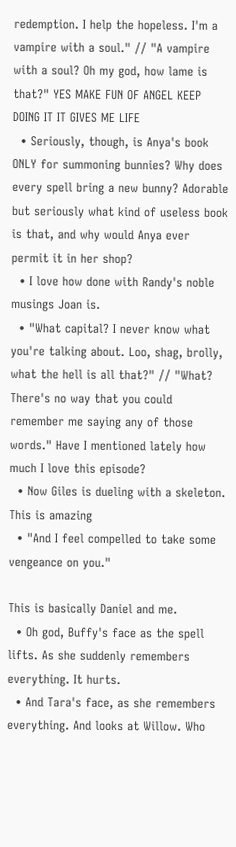redemption. I help the hopeless. I'm a vampire with a soul." // "A vampire with a soul? Oh my god, how lame is that?" YES MAKE FUN OF ANGEL KEEP DOING IT IT GIVES ME LIFE
  • Seriously, though, is Anya's book ONLY for summoning bunnies? Why does every spell bring a new bunny? Adorable but seriously what kind of useless book is that, and why would Anya ever permit it in her shop?
  • I love how done with Randy's noble musings Joan is.
  • "What capital? I never know what you're talking about. Loo, shag, brolly, what the hell is all that?" // "What? There's no way that you could remember me saying any of those words." Have I mentioned lately how much I love this episode?
  • Now Giles is dueling with a skeleton.
This is amazing
  • "And I feel compelled to take some vengeance on you."

This is basically Daniel and me.
  • Oh god, Buffy's face as the spell lifts. As she suddenly remembers everything. It hurts.
  • And Tara's face, as she remembers everything. And looks at Willow. Who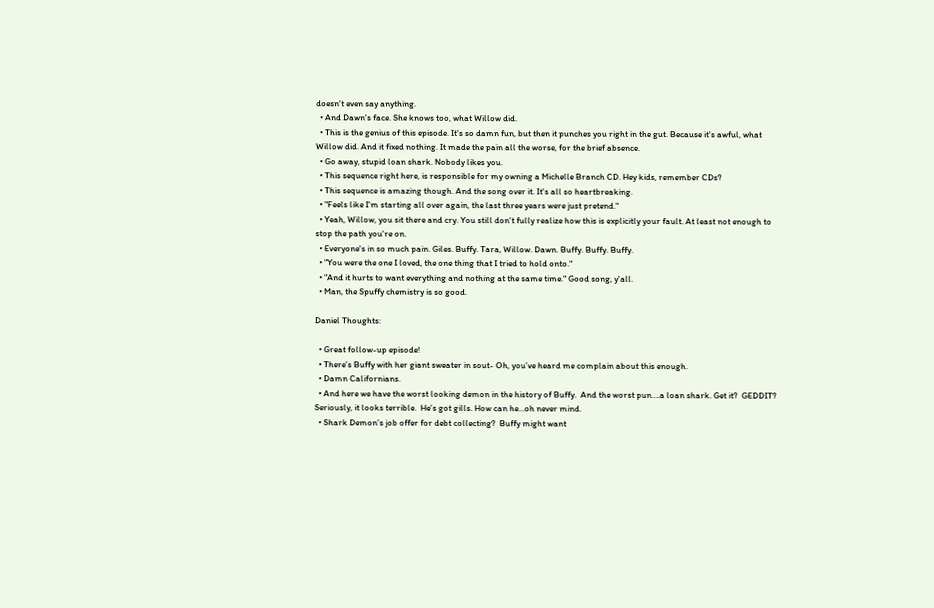doesn't even say anything.
  • And Dawn's face. She knows too, what Willow did.
  • This is the genius of this episode. It's so damn fun, but then it punches you right in the gut. Because it's awful, what Willow did. And it fixed nothing. It made the pain all the worse, for the brief absence.
  • Go away, stupid loan shark. Nobody likes you.
  • This sequence right here, is responsible for my owning a Michelle Branch CD. Hey kids, remember CDs?
  • This sequence is amazing though. And the song over it. It's all so heartbreaking.
  • "Feels like I'm starting all over again, the last three years were just pretend."
  • Yeah, Willow, you sit there and cry. You still don't fully realize how this is explicitly your fault. At least not enough to stop the path you're on.
  • Everyone's in so much pain. Giles. Buffy. Tara, Willow. Dawn. Buffy. Buffy. Buffy.
  • "You were the one I loved, the one thing that I tried to hold onto."
  • "And it hurts to want everything and nothing at the same time." Good song, y'all.
  • Man, the Spuffy chemistry is so good.

Daniel Thoughts:

  • Great follow-up episode!
  • There’s Buffy with her giant sweater in sout- Oh, you’ve heard me complain about this enough.
  • Damn Californians.
  • And here we have the worst looking demon in the history of Buffy.  And the worst pun….a loan shark. Get it?  GEDDIT?  Seriously, it looks terrible.  He’s got gills. How can he…oh never mind.
  • Shark Demon’s job offer for debt collecting?  Buffy might want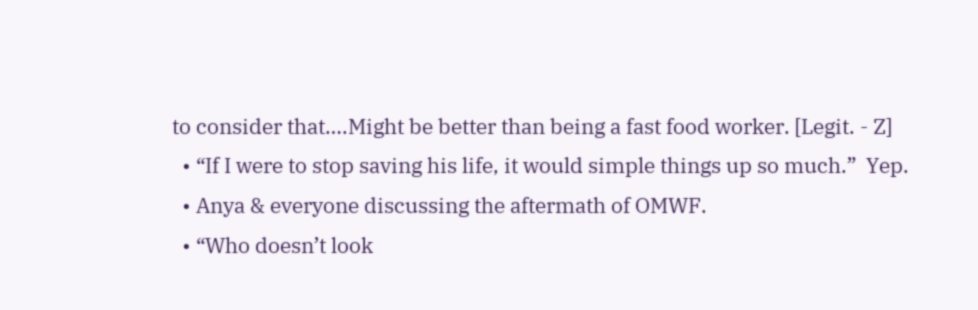to consider that….Might be better than being a fast food worker. [Legit. - Z]
  • “If I were to stop saving his life, it would simple things up so much.”  Yep.
  • Anya & everyone discussing the aftermath of OMWF.
  • “Who doesn’t look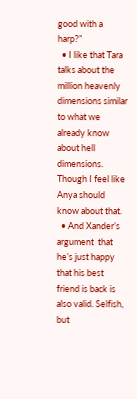good with a harp?”
  • I like that Tara talks about the million heavenly dimensions similar to what we already know about hell dimensions.  Though I feel like Anya should know about that.
  • And Xander’s argument  that he’s just happy that his best friend is back is also valid. Selfish, but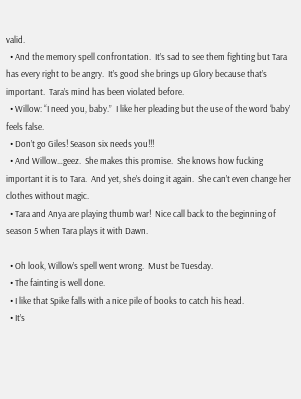valid.
  • And the memory spell confrontation.  It’s sad to see them fighting but Tara has every right to be angry.  It’s good she brings up Glory because that’s important.  Tara’s mind has been violated before.
  • Willow: “I need you, baby.”  I like her pleading but the use of the word ‘baby’ feels false.
  • Don’t go Giles! Season six needs you!!!
  • And Willow…geez.  She makes this promise.  She knows how fucking important it is to Tara.  And yet, she’s doing it again.  She can’t even change her clothes without magic.
  • Tara and Anya are playing thumb war!  Nice call back to the beginning of season 5 when Tara plays it with Dawn.

  • Oh look, Willow’s spell went wrong.  Must be Tuesday.
  • The fainting is well done.
  • I like that Spike falls with a nice pile of books to catch his head.
  • It’s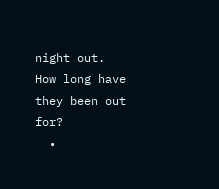night out.  How long have they been out for?
  •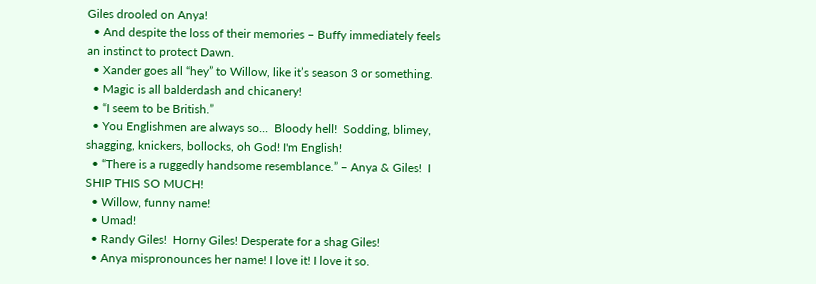Giles drooled on Anya!
  • And despite the loss of their memories – Buffy immediately feels an instinct to protect Dawn.
  • Xander goes all “hey” to Willow, like it’s season 3 or something.
  • Magic is all balderdash and chicanery!
  • “I seem to be British.”
  • You Englishmen are always so...  Bloody hell!  Sodding, blimey, shagging, knickers, bollocks, oh God! I'm English!
  • “There is a ruggedly handsome resemblance.” – Anya & Giles!  I SHIP THIS SO MUCH!
  • Willow, funny name!
  • Umad!
  • Randy Giles!  Horny Giles! Desperate for a shag Giles!
  • Anya mispronounces her name! I love it! I love it so.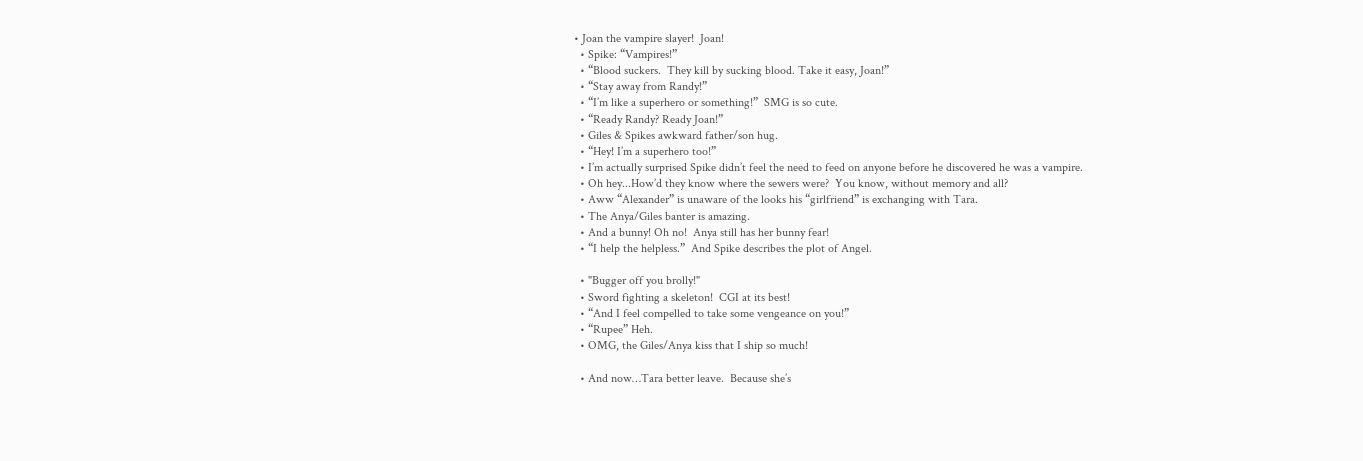• Joan the vampire slayer!  Joan!
  • Spike: “Vampires!”
  • “Blood suckers.  They kill by sucking blood. Take it easy, Joan!”
  • “Stay away from Randy!”
  • “I’m like a superhero or something!”  SMG is so cute.
  • “Ready Randy? Ready Joan!”
  • Giles & Spikes awkward father/son hug.
  • “Hey! I’m a superhero too!”
  • I’m actually surprised Spike didn’t feel the need to feed on anyone before he discovered he was a vampire.
  • Oh hey...How’d they know where the sewers were?  You know, without memory and all?
  • Aww “Alexander” is unaware of the looks his “girlfriend” is exchanging with Tara.
  • The Anya/Giles banter is amazing.
  • And a bunny! Oh no!  Anya still has her bunny fear!
  • “I help the helpless.”  And Spike describes the plot of Angel.

  • "Bugger off you brolly!"
  • Sword fighting a skeleton!  CGI at its best!
  • “And I feel compelled to take some vengeance on you!”
  • “Rupee” Heh.
  • OMG, the Giles/Anya kiss that I ship so much!

  • And now…Tara better leave.  Because she’s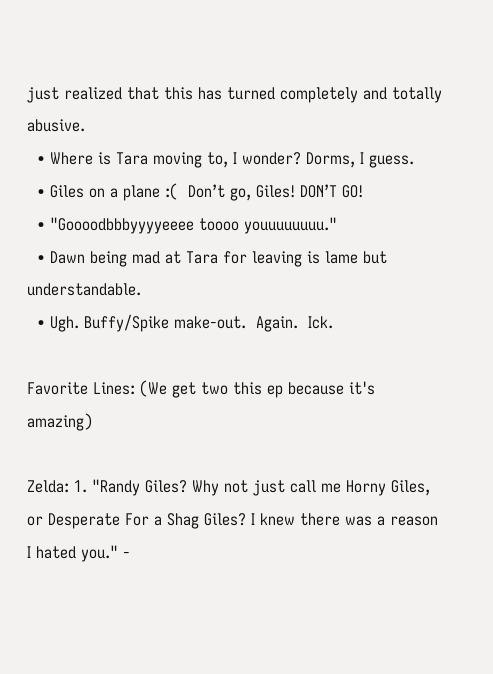just realized that this has turned completely and totally abusive.
  • Where is Tara moving to, I wonder? Dorms, I guess.
  • Giles on a plane :(  Don’t go, Giles! DON’T GO!
  • "Goooodbbbyyyyeeee toooo youuuuuuuu."
  • Dawn being mad at Tara for leaving is lame but understandable.
  • Ugh. Buffy/Spike make-out.  Again.  Ick.

Favorite Lines: (We get two this ep because it's amazing)

Zelda: 1. "Randy Giles? Why not just call me Horny Giles, or Desperate For a Shag Giles? I knew there was a reason I hated you." -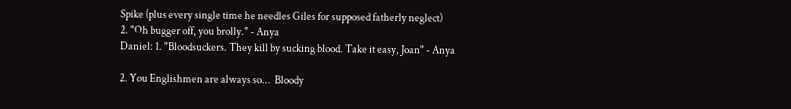Spike (plus every single time he needles Giles for supposed fatherly neglect)
2. "Oh bugger off, you brolly." - Anya
Daniel: 1. "Bloodsuckers. They kill by sucking blood. Take it easy, Joan" - Anya

2. You Englishmen are always so...  Bloody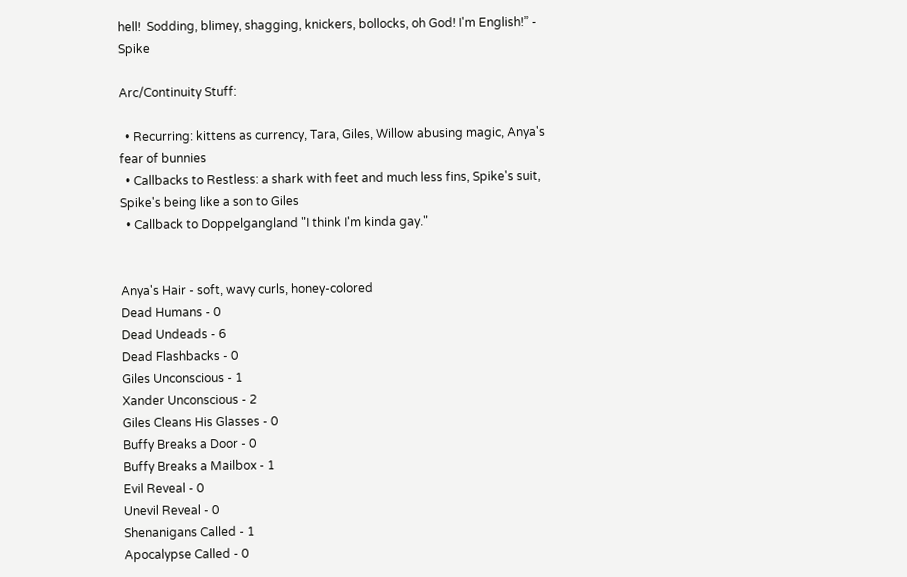hell!  Sodding, blimey, shagging, knickers, bollocks, oh God! I'm English!” - Spike

Arc/Continuity Stuff:

  • Recurring: kittens as currency, Tara, Giles, Willow abusing magic, Anya's fear of bunnies
  • Callbacks to Restless: a shark with feet and much less fins, Spike's suit, Spike's being like a son to Giles
  • Callback to Doppelgangland "I think I'm kinda gay."


Anya's Hair - soft, wavy curls, honey-colored
Dead Humans - 0
Dead Undeads - 6
Dead Flashbacks - 0
Giles Unconscious - 1
Xander Unconscious - 2
Giles Cleans His Glasses - 0
Buffy Breaks a Door - 0
Buffy Breaks a Mailbox - 1
Evil Reveal - 0
Unevil Reveal - 0
Shenanigans Called - 1
Apocalypse Called - 0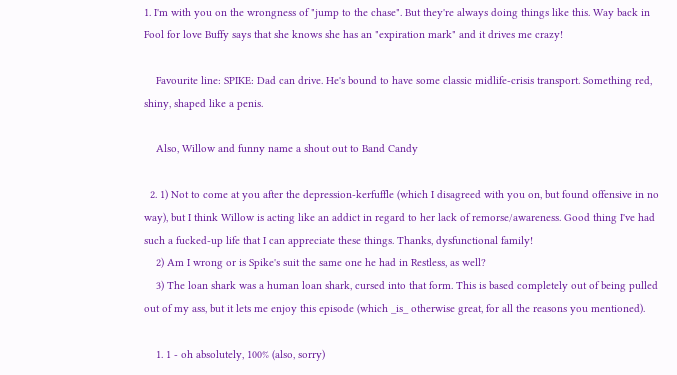1. I'm with you on the wrongness of "jump to the chase". But they're always doing things like this. Way back in Fool for love Buffy says that she knows she has an "expiration mark" and it drives me crazy!

    Favourite line: SPIKE: Dad can drive. He's bound to have some classic midlife-crisis transport. Something red, shiny, shaped like a penis.

    Also, Willow and funny name a shout out to Band Candy

  2. 1) Not to come at you after the depression-kerfuffle (which I disagreed with you on, but found offensive in no way), but I think Willow is acting like an addict in regard to her lack of remorse/awareness. Good thing I've had such a fucked-up life that I can appreciate these things. Thanks, dysfunctional family!
    2) Am I wrong or is Spike's suit the same one he had in Restless, as well?
    3) The loan shark was a human loan shark, cursed into that form. This is based completely out of being pulled out of my ass, but it lets me enjoy this episode (which _is_ otherwise great, for all the reasons you mentioned).

    1. 1 - oh absolutely, 100% (also, sorry)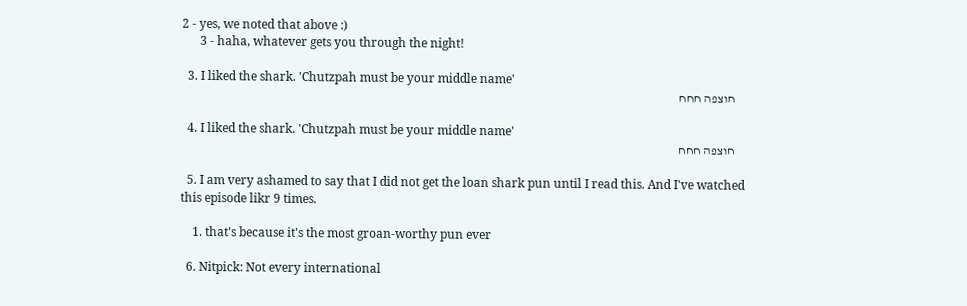2 - yes, we noted that above :)
      3 - haha, whatever gets you through the night!

  3. I liked the shark. 'Chutzpah must be your middle name'
    חוצפה חחח

  4. I liked the shark. 'Chutzpah must be your middle name'
    חוצפה חחח

  5. I am very ashamed to say that I did not get the loan shark pun until I read this. And I've watched this episode likr 9 times.

    1. that's because it's the most groan-worthy pun ever

  6. Nitpick: Not every international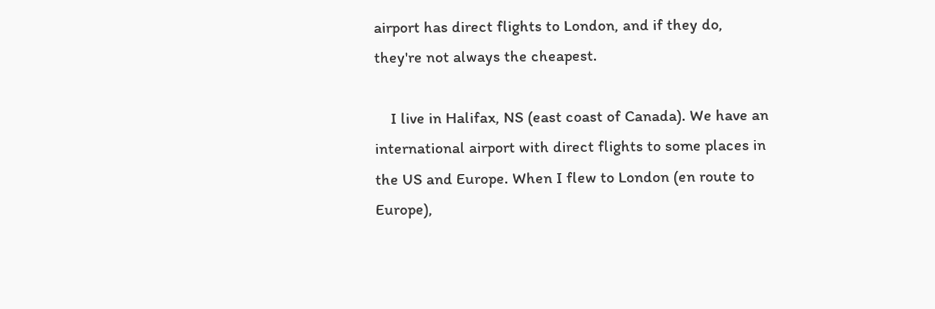airport has direct flights to London, and if they do, they're not always the cheapest.

    I live in Halifax, NS (east coast of Canada). We have an international airport with direct flights to some places in the US and Europe. When I flew to London (en route to Europe),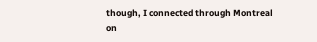though, I connected through Montreal on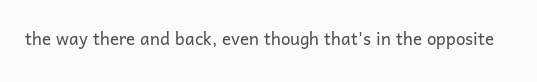the way there and back, even though that's in the opposite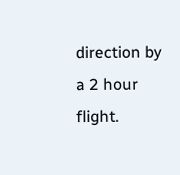direction by a 2 hour flight.